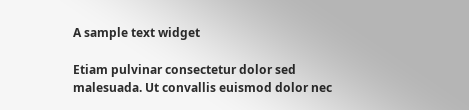A sample text widget

Etiam pulvinar consectetur dolor sed malesuada. Ut convallis euismod dolor nec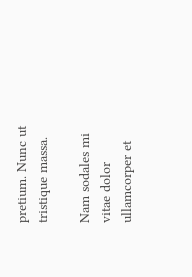pretium. Nunc ut tristique massa.

Nam sodales mi vitae dolor ullamcorper et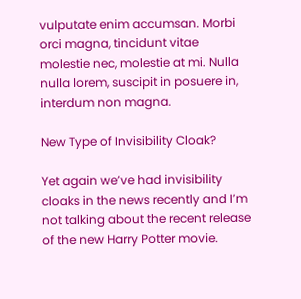vulputate enim accumsan. Morbi orci magna, tincidunt vitae molestie nec, molestie at mi. Nulla nulla lorem, suscipit in posuere in, interdum non magna.

New Type of Invisibility Cloak?

Yet again we’ve had invisibility cloaks in the news recently and I’m not talking about the recent release of the new Harry Potter movie.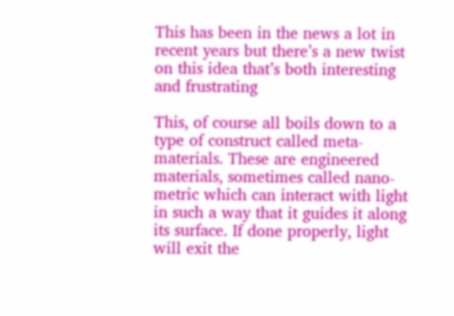This has been in the news a lot in recent years but there’s a new twist on this idea that’s both interesting and frustrating

This, of course all boils down to a type of construct called meta-materials. These are engineered materials, sometimes called nano-metric which can interact with light in such a way that it guides it along its surface. If done properly, light will exit the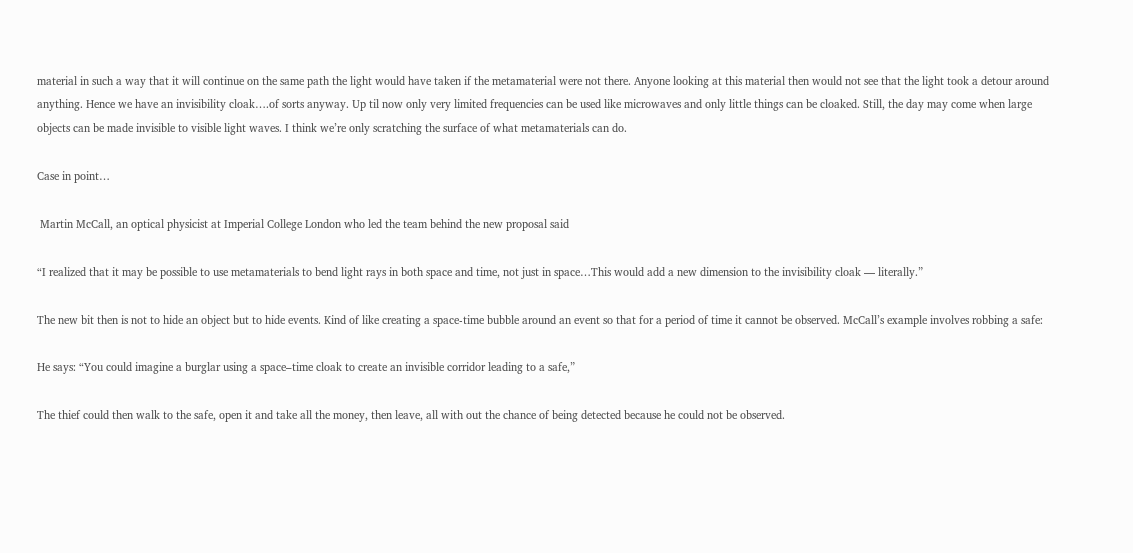material in such a way that it will continue on the same path the light would have taken if the metamaterial were not there. Anyone looking at this material then would not see that the light took a detour around anything. Hence we have an invisibility cloak….of sorts anyway. Up til now only very limited frequencies can be used like microwaves and only little things can be cloaked. Still, the day may come when large objects can be made invisible to visible light waves. I think we’re only scratching the surface of what metamaterials can do.

Case in point…

 Martin McCall, an optical physicist at Imperial College London who led the team behind the new proposal said

“I realized that it may be possible to use metamaterials to bend light rays in both space and time, not just in space…This would add a new dimension to the invisibility cloak — literally.”

The new bit then is not to hide an object but to hide events. Kind of like creating a space-time bubble around an event so that for a period of time it cannot be observed. McCall’s example involves robbing a safe:

He says: “You could imagine a burglar using a space–time cloak to create an invisible corridor leading to a safe,”

The thief could then walk to the safe, open it and take all the money, then leave, all with out the chance of being detected because he could not be observed.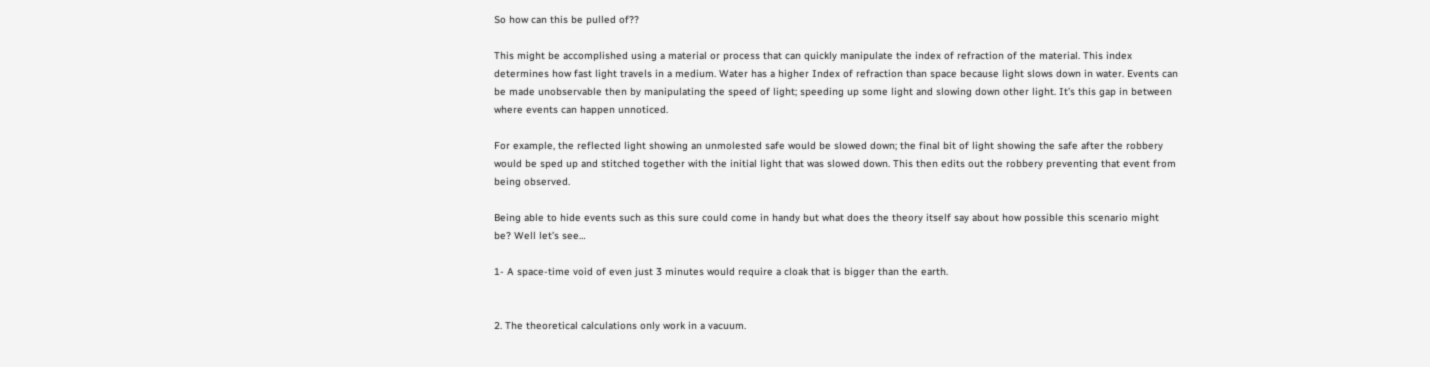So how can this be pulled of??

This might be accomplished using a material or process that can quickly manipulate the index of refraction of the material. This index determines how fast light travels in a medium. Water has a higher Index of refraction than space because light slows down in water. Events can be made unobservable then by manipulating the speed of light; speeding up some light and slowing down other light. It’s this gap in between where events can happen unnoticed.

For example, the reflected light showing an unmolested safe would be slowed down; the final bit of light showing the safe after the robbery would be sped up and stitched together with the initial light that was slowed down. This then edits out the robbery preventing that event from being observed.

Being able to hide events such as this sure could come in handy but what does the theory itself say about how possible this scenario might be? Well let’s see…

1- A space-time void of even just 3 minutes would require a cloak that is bigger than the earth.


2. The theoretical calculations only work in a vacuum.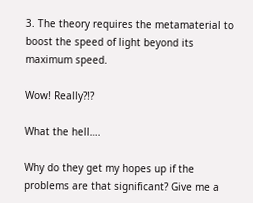3. The theory requires the metamaterial to boost the speed of light beyond its maximum speed.

Wow! Really?!?

What the hell….

Why do they get my hopes up if the problems are that significant? Give me a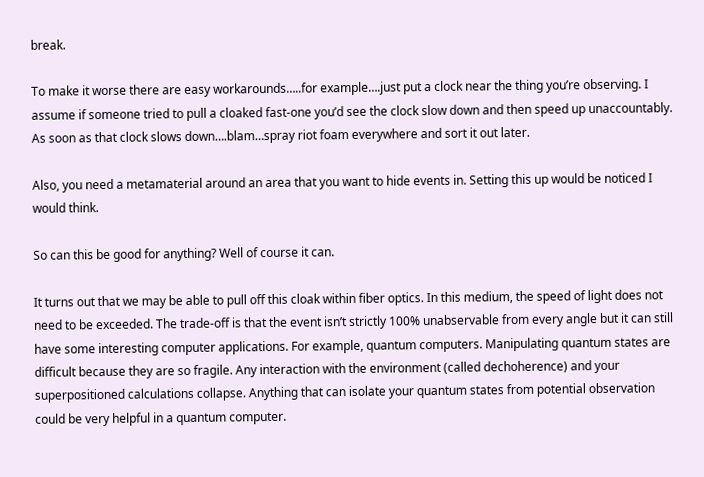break.

To make it worse there are easy workarounds…..for example….just put a clock near the thing you’re observing. I assume if someone tried to pull a cloaked fast-one you’d see the clock slow down and then speed up unaccountably. As soon as that clock slows down….blam…spray riot foam everywhere and sort it out later.

Also, you need a metamaterial around an area that you want to hide events in. Setting this up would be noticed I would think.

So can this be good for anything? Well of course it can.

It turns out that we may be able to pull off this cloak within fiber optics. In this medium, the speed of light does not need to be exceeded. The trade-off is that the event isn’t strictly 100% unabservable from every angle but it can still have some interesting computer applications. For example, quantum computers. Manipulating quantum states are difficult because they are so fragile. Any interaction with the environment (called dechoherence) and your superpositioned calculations collapse. Anything that can isolate your quantum states from potential observation could be very helpful in a quantum computer.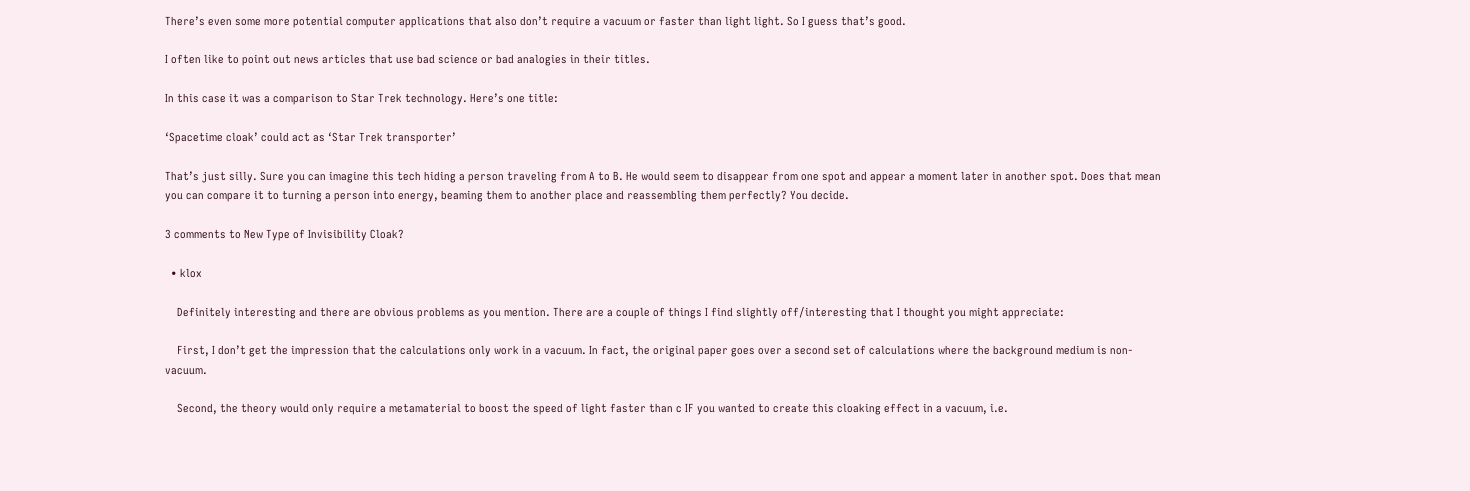There’s even some more potential computer applications that also don’t require a vacuum or faster than light light. So I guess that’s good.

I often like to point out news articles that use bad science or bad analogies in their titles.

In this case it was a comparison to Star Trek technology. Here’s one title:

‘Spacetime cloak’ could act as ‘Star Trek transporter’

That’s just silly. Sure you can imagine this tech hiding a person traveling from A to B. He would seem to disappear from one spot and appear a moment later in another spot. Does that mean you can compare it to turning a person into energy, beaming them to another place and reassembling them perfectly? You decide.

3 comments to New Type of Invisibility Cloak?

  • klox

    Definitely interesting and there are obvious problems as you mention. There are a couple of things I find slightly off/interesting that I thought you might appreciate:

    First, I don’t get the impression that the calculations only work in a vacuum. In fact, the original paper goes over a second set of calculations where the background medium is non-vacuum.

    Second, the theory would only require a metamaterial to boost the speed of light faster than c IF you wanted to create this cloaking effect in a vacuum, i.e.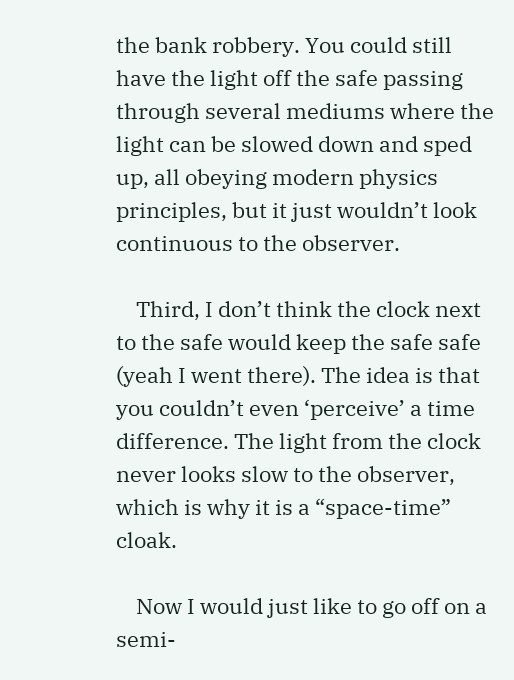the bank robbery. You could still have the light off the safe passing through several mediums where the light can be slowed down and sped up, all obeying modern physics principles, but it just wouldn’t look continuous to the observer.

    Third, I don’t think the clock next to the safe would keep the safe safe (yeah I went there). The idea is that you couldn’t even ‘perceive’ a time difference. The light from the clock never looks slow to the observer, which is why it is a “space-time” cloak.

    Now I would just like to go off on a semi-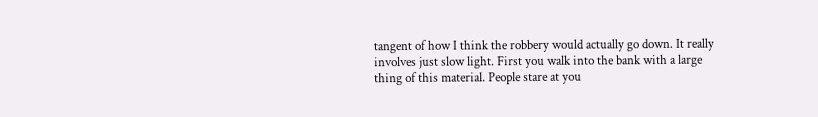tangent of how I think the robbery would actually go down. It really involves just slow light. First you walk into the bank with a large thing of this material. People stare at you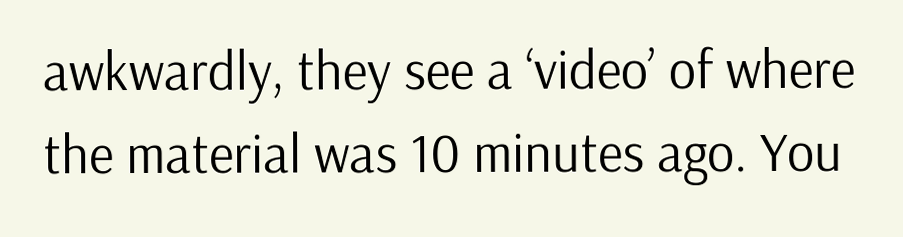awkwardly, they see a ‘video’ of where the material was 10 minutes ago. You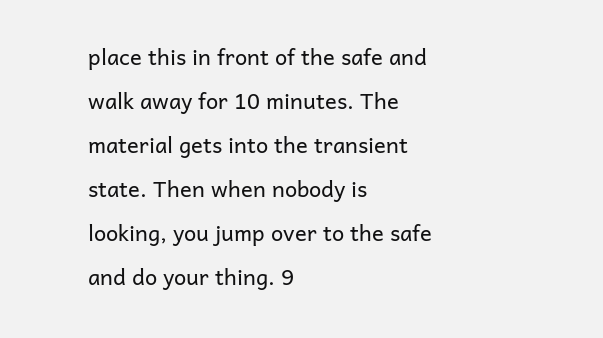place this in front of the safe and walk away for 10 minutes. The material gets into the transient state. Then when nobody is looking, you jump over to the safe and do your thing. 9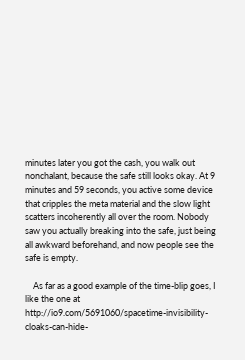minutes later you got the cash, you walk out nonchalant, because the safe still looks okay. At 9 minutes and 59 seconds, you active some device that cripples the meta material and the slow light scatters incoherently all over the room. Nobody saw you actually breaking into the safe, just being all awkward beforehand, and now people see the safe is empty.

    As far as a good example of the time-blip goes, I like the one at http://io9.com/5691060/spacetime-invisibility-cloaks-can-hide-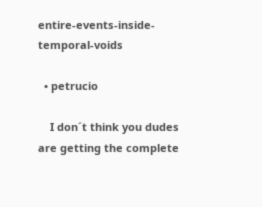entire-events-inside-temporal-voids

  • petrucio

    I don´t think you dudes are getting the complete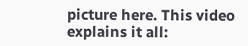picture here. This video explains it all: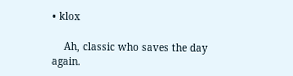• klox

    Ah, classic who saves the day again.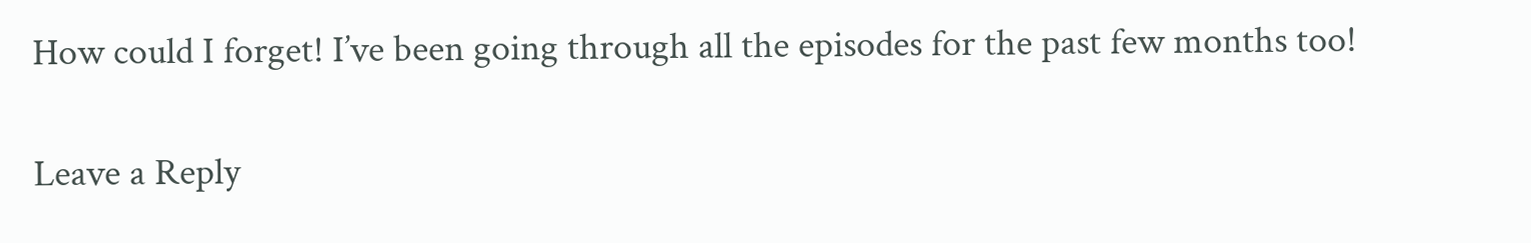How could I forget! I’ve been going through all the episodes for the past few months too!

Leave a Reply